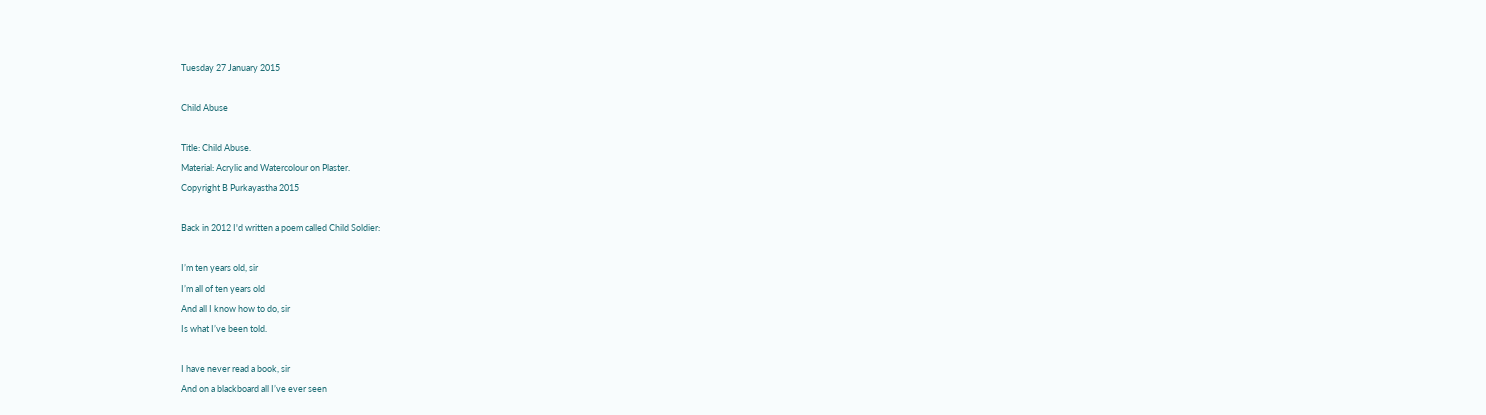Tuesday 27 January 2015

Child Abuse

Title: Child Abuse.
Material: Acrylic and Watercolour on Plaster.
Copyright B Purkayastha 2015

Back in 2012 I'd written a poem called Child Soldier:

I’m ten years old, sir
I’m all of ten years old
And all I know how to do, sir
Is what I’ve been told.

I have never read a book, sir
And on a blackboard all I’ve ever seen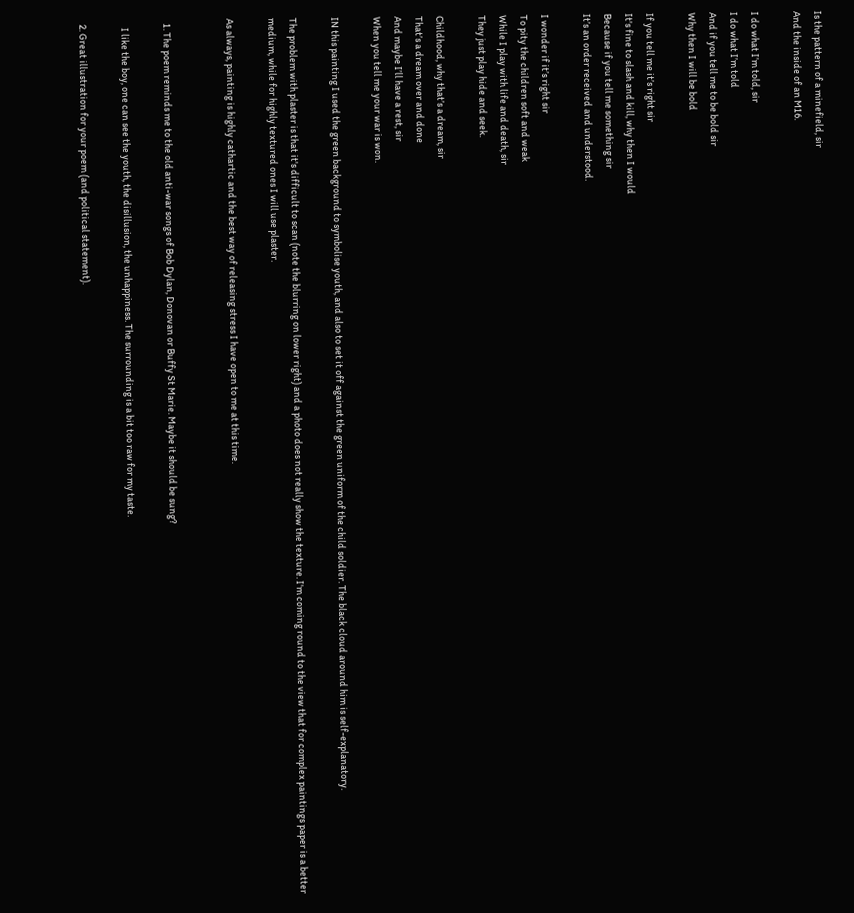Is the pattern of a minefield, sir
And the inside of an M16.

I do what I’m told, sir
I do what I’m told
And if you tell me to be bold sir
Why then I will be bold

If you tell me it’s right sir
It's fine to slash and kill, why then I would
Because if you tell me something sir
It’s an order received and understood.

I wonder if it’s right sir
To pity the children soft and weak
While I play with life and death, sir
They just play hide and seek.

Childhood, why that’s a dream, sir
That’s a dream over and done
And maybe I’ll have a rest, sir
When you tell me your war is won.

IN this painting I used the green background to symbolise youth, and also to set it off against the green uniform of the child soldier. The black cloud around him is self-explanatory.

The problem with plaster is that it's difficult to scan (note the blurring on lower right) and a photo does not really show the texture. I'm coming round to the view that for complex paintings paper is a better medium, while for highly textured ones I will use plaster.

As always, painting is highly cathartic and the best way of releasing stress I have open to me at this time.


  1. The poem reminds me to the old anti-war songs of Bob Dylan, Donovan or Buffy St Marie. Maybe it should be sung?

    I like the boy, one can see the youth, the disillusion, the unhappiness. The surrounding is a bit too raw for my taste.

  2. Great illustration for your poem (and political statement).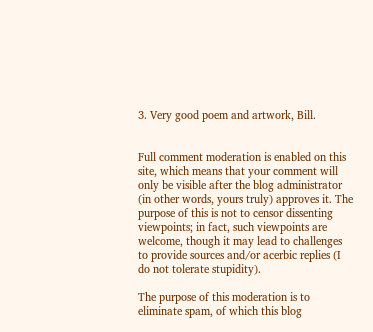3. Very good poem and artwork, Bill.


Full comment moderation is enabled on this site, which means that your comment will only be visible after the blog administrator (in other words, yours truly) approves it. The purpose of this is not to censor dissenting viewpoints; in fact, such viewpoints are welcome, though it may lead to challenges to provide sources and/or acerbic replies (I do not tolerate stupidity).

The purpose of this moderation is to eliminate spam, of which this blog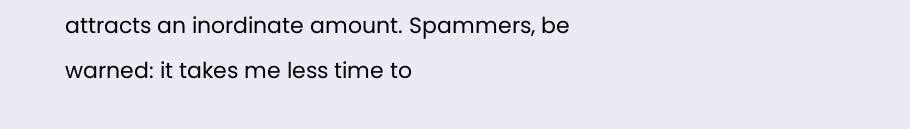attracts an inordinate amount. Spammers, be warned: it takes me less time to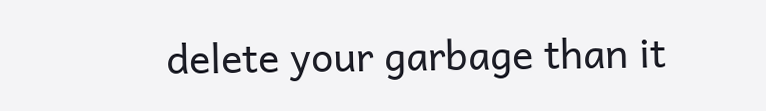delete your garbage than it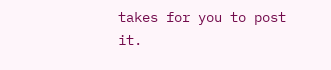takes for you to post it.